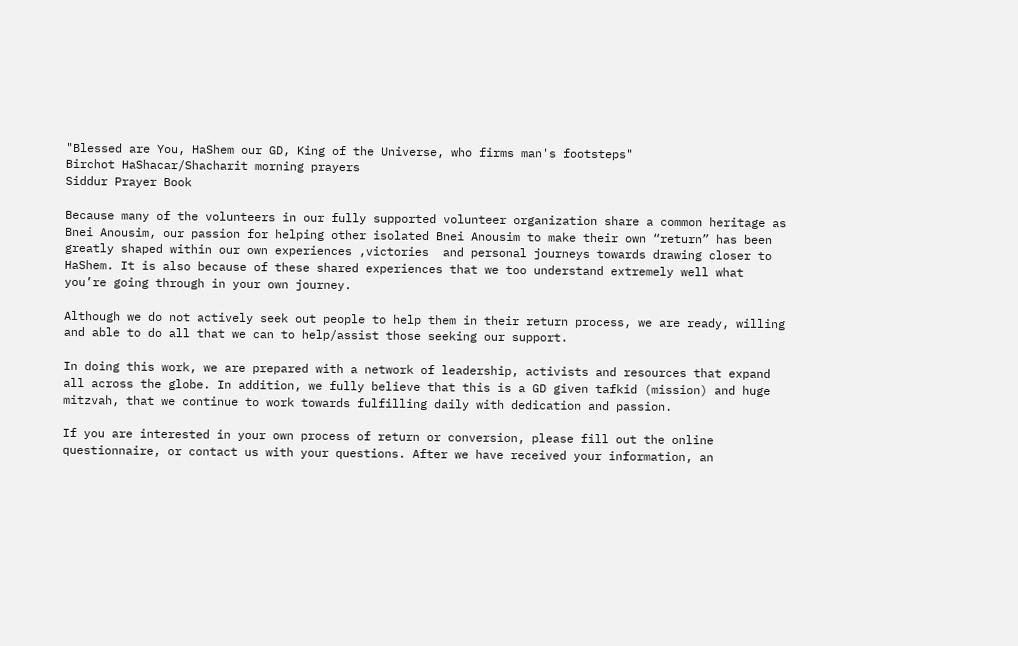"Blessed are You, HaShem our GD, King of the Universe, who firms man's footsteps"
Birchot HaShacar/Shacharit morning prayers
Siddur Prayer Book

Because many of the volunteers in our fully supported volunteer organization share a common heritage as Bnei Anousim, our passion for helping other isolated Bnei Anousim to make their own “return” has been greatly shaped within our own experiences ,victories  and personal journeys towards drawing closer to HaShem. It is also because of these shared experiences that we too understand extremely well what you’re going through in your own journey.

Although we do not actively seek out people to help them in their return process, we are ready, willing and able to do all that we can to help/assist those seeking our support.

In doing this work, we are prepared with a network of leadership, activists and resources that expand all across the globe. In addition, we fully believe that this is a GD given tafkid (mission) and huge mitzvah, that we continue to work towards fulfilling daily with dedication and passion.

If you are interested in your own process of return or conversion, please fill out the online questionnaire, or contact us with your questions. After we have received your information, an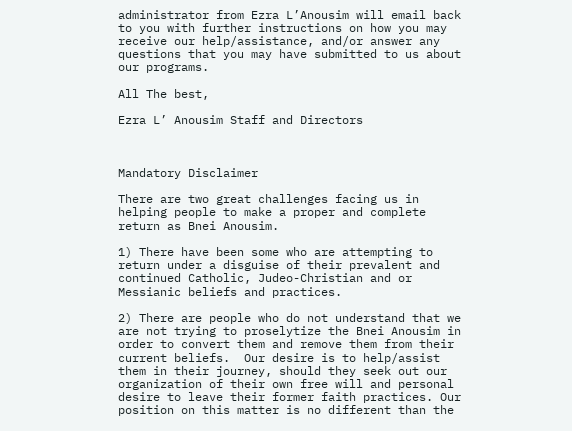administrator from Ezra L’Anousim will email back to you with further instructions on how you may receive our help/assistance, and/or answer any questions that you may have submitted to us about our programs.

All The best,

Ezra L’ Anousim Staff and Directors



Mandatory Disclaimer

There are two great challenges facing us in helping people to make a proper and complete return as Bnei Anousim.

1) There have been some who are attempting to return under a disguise of their prevalent and continued Catholic, Judeo-Christian and or Messianic beliefs and practices.

2) There are people who do not understand that we are not trying to proselytize the Bnei Anousim in order to convert them and remove them from their current beliefs.  Our desire is to help/assist them in their journey, should they seek out our organization of their own free will and personal desire to leave their former faith practices. Our position on this matter is no different than the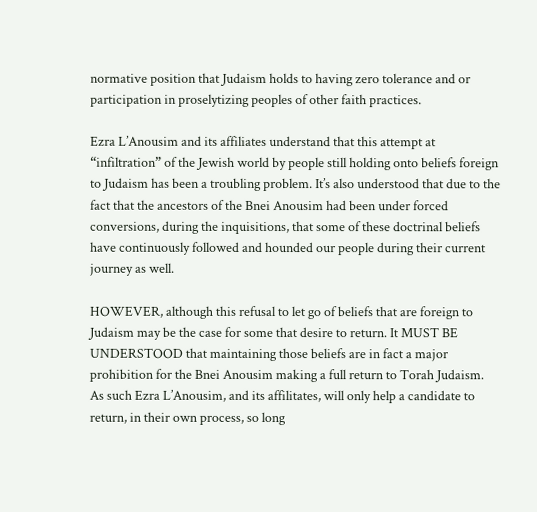normative position that Judaism holds to having zero tolerance and or participation in proselytizing peoples of other faith practices.

Ezra L’Anousim and its affiliates understand that this attempt at “infiltration” of the Jewish world by people still holding onto beliefs foreign to Judaism has been a troubling problem. It’s also understood that due to the fact that the ancestors of the Bnei Anousim had been under forced conversions, during the inquisitions, that some of these doctrinal beliefs have continuously followed and hounded our people during their current journey as well.

HOWEVER, although this refusal to let go of beliefs that are foreign to Judaism may be the case for some that desire to return. It MUST BE UNDERSTOOD that maintaining those beliefs are in fact a major prohibition for the Bnei Anousim making a full return to Torah Judaism. As such Ezra L’Anousim, and its affilitates, will only help a candidate to return, in their own process, so long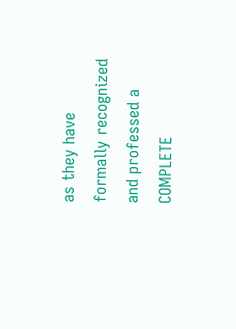as they have formally recognized and professed a COMPLETE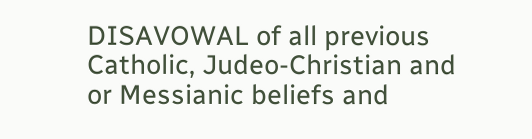DISAVOWAL of all previous Catholic, Judeo-Christian and or Messianic beliefs and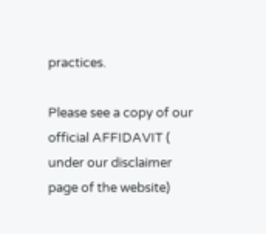practices.

Please see a copy of our official AFFIDAVIT ( under our disclaimer page of the website)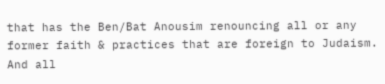that has the Ben/Bat Anousim renouncing all or any former faith & practices that are foreign to Judaism. And all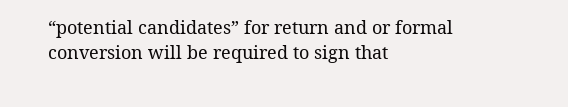“potential candidates” for return and or formal conversion will be required to sign that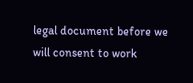legal document before we will consent to work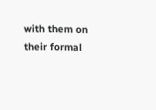with them on their formal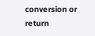conversion or return